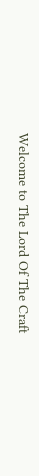Welcome to The Lord Of The Craft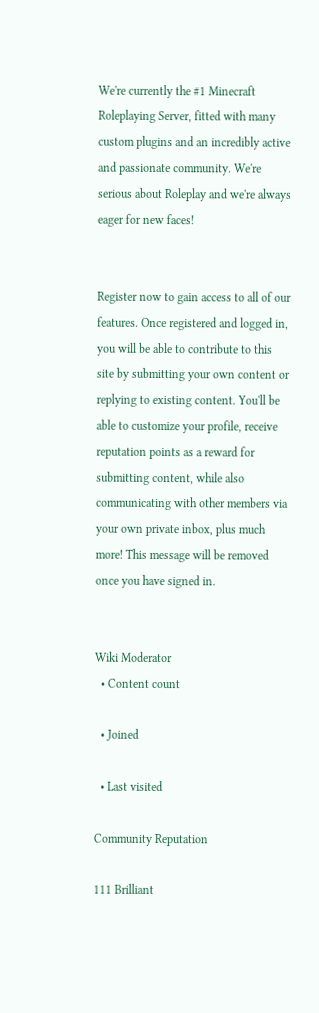We're currently the #1 Minecraft Roleplaying Server, fitted with many custom plugins and an incredibly active and passionate community. We're serious about Roleplay and we're always eager for new faces!


Register now to gain access to all of our features. Once registered and logged in, you will be able to contribute to this site by submitting your own content or replying to existing content. You'll be able to customize your profile, receive reputation points as a reward for submitting content, while also communicating with other members via your own private inbox, plus much more! This message will be removed once you have signed in.


Wiki Moderator
  • Content count

  • Joined

  • Last visited

Community Reputation

111 Brilliant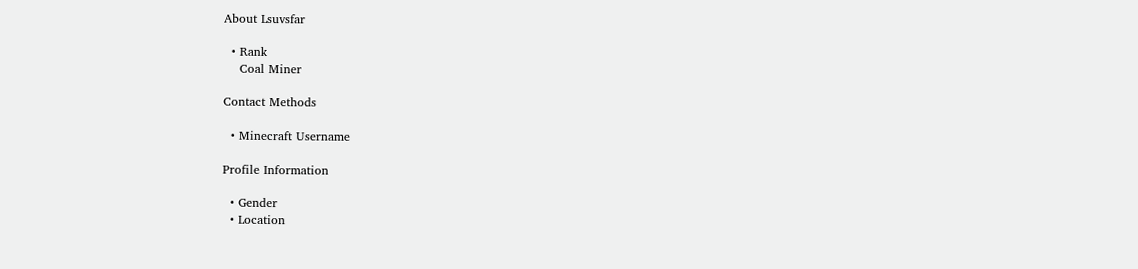About Lsuvsfar

  • Rank
    Coal Miner

Contact Methods

  • Minecraft Username

Profile Information

  • Gender
  • Location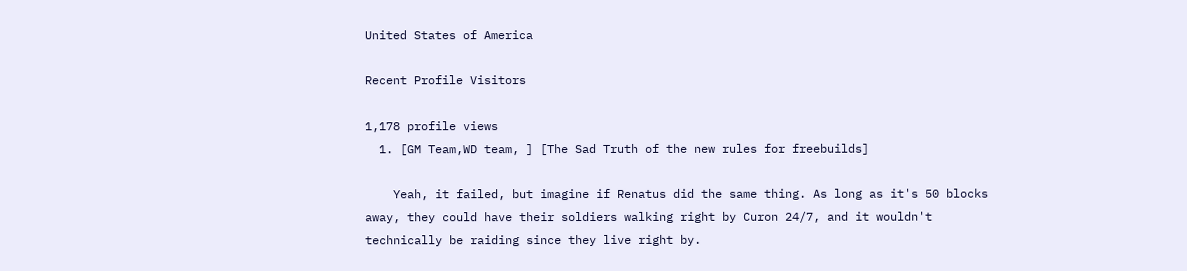United States of America

Recent Profile Visitors

1,178 profile views
  1. [GM Team,WD team, ] [The Sad Truth of the new rules for freebuilds]

    Yeah, it failed, but imagine if Renatus did the same thing. As long as it's 50 blocks away, they could have their soldiers walking right by Curon 24/7, and it wouldn't technically be raiding since they live right by.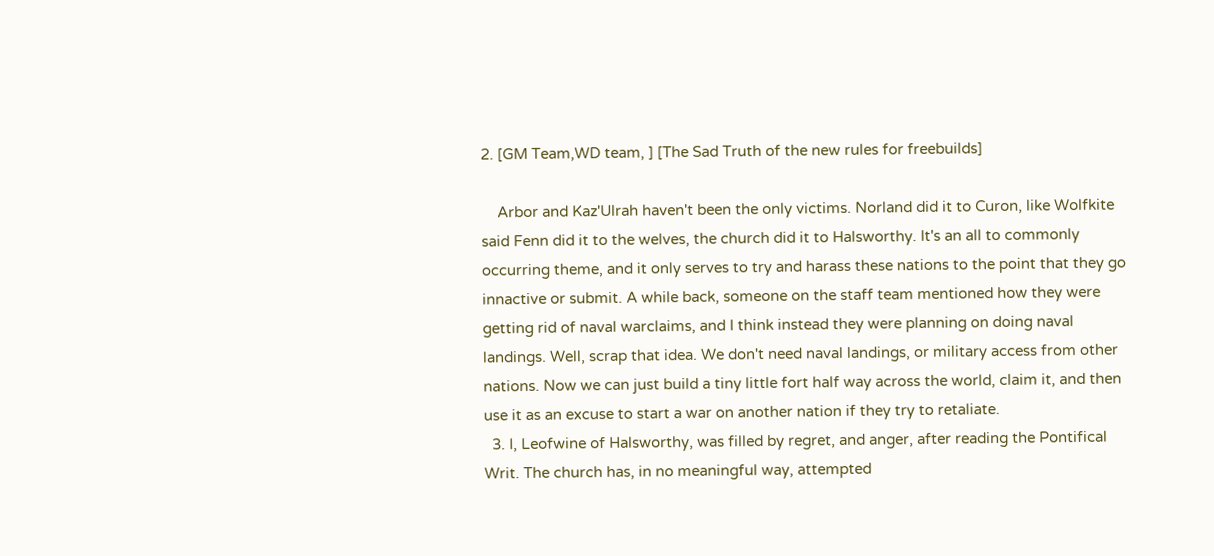2. [GM Team,WD team, ] [The Sad Truth of the new rules for freebuilds]

    Arbor and Kaz'Ulrah haven't been the only victims. Norland did it to Curon, like Wolfkite said Fenn did it to the welves, the church did it to Halsworthy. It's an all to commonly occurring theme, and it only serves to try and harass these nations to the point that they go innactive or submit. A while back, someone on the staff team mentioned how they were getting rid of naval warclaims, and I think instead they were planning on doing naval landings. Well, scrap that idea. We don't need naval landings, or military access from other nations. Now we can just build a tiny little fort half way across the world, claim it, and then use it as an excuse to start a war on another nation if they try to retaliate.
  3. I, Leofwine of Halsworthy, was filled by regret, and anger, after reading the Pontifical Writ. The church has, in no meaningful way, attempted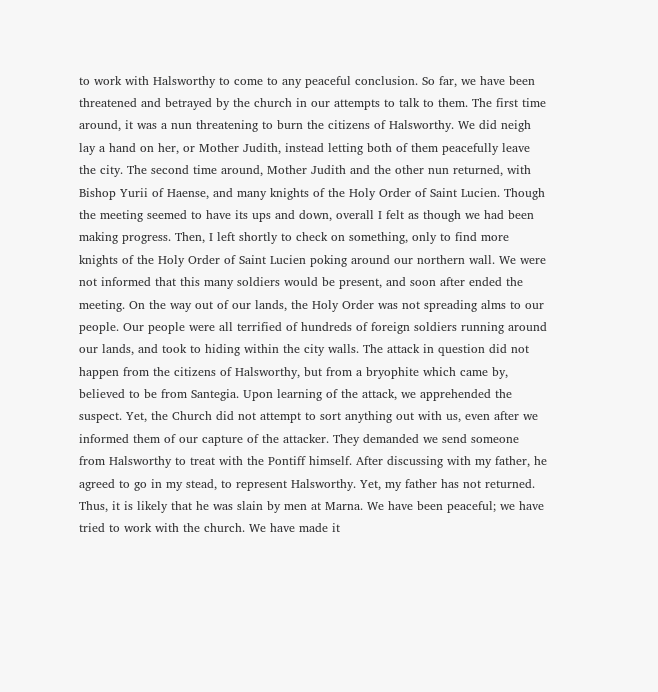to work with Halsworthy to come to any peaceful conclusion. So far, we have been threatened and betrayed by the church in our attempts to talk to them. The first time around, it was a nun threatening to burn the citizens of Halsworthy. We did neigh lay a hand on her, or Mother Judith, instead letting both of them peacefully leave the city. The second time around, Mother Judith and the other nun returned, with Bishop Yurii of Haense, and many knights of the Holy Order of Saint Lucien. Though the meeting seemed to have its ups and down, overall I felt as though we had been making progress. Then, I left shortly to check on something, only to find more knights of the Holy Order of Saint Lucien poking around our northern wall. We were not informed that this many soldiers would be present, and soon after ended the meeting. On the way out of our lands, the Holy Order was not spreading alms to our people. Our people were all terrified of hundreds of foreign soldiers running around our lands, and took to hiding within the city walls. The attack in question did not happen from the citizens of Halsworthy, but from a bryophite which came by, believed to be from Santegia. Upon learning of the attack, we apprehended the suspect. Yet, the Church did not attempt to sort anything out with us, even after we informed them of our capture of the attacker. They demanded we send someone from Halsworthy to treat with the Pontiff himself. After discussing with my father, he agreed to go in my stead, to represent Halsworthy. Yet, my father has not returned. Thus, it is likely that he was slain by men at Marna. We have been peaceful; we have tried to work with the church. We have made it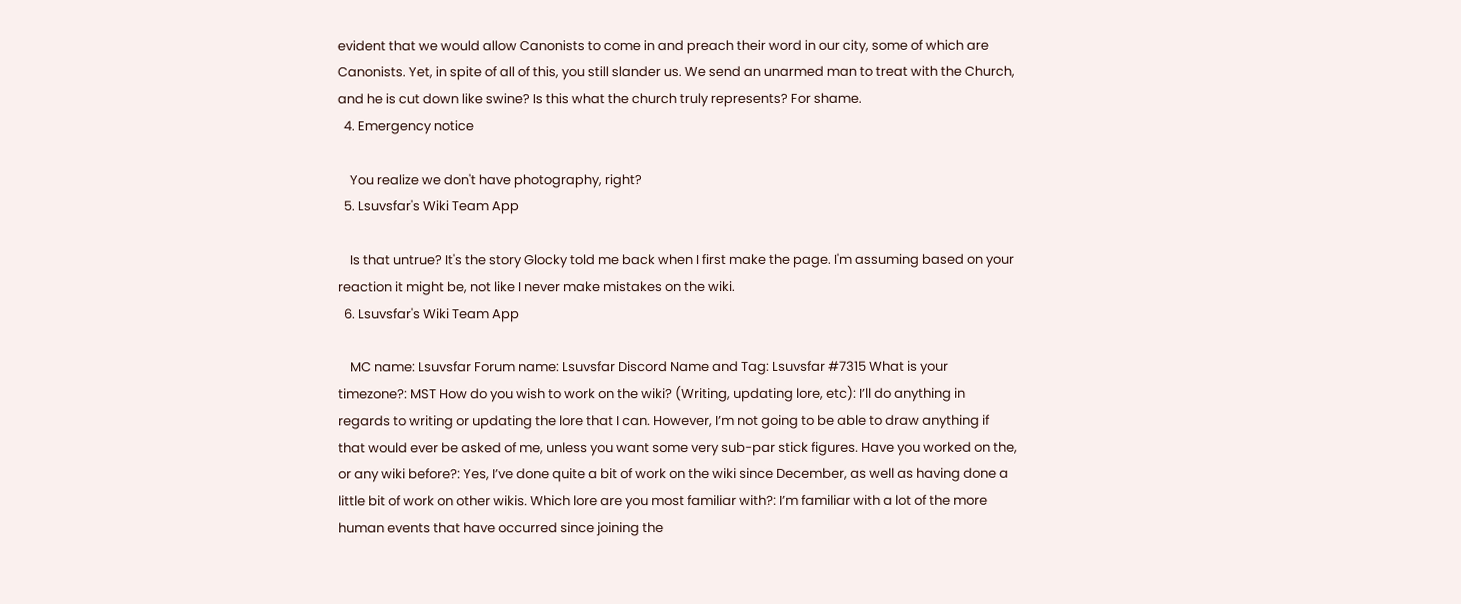evident that we would allow Canonists to come in and preach their word in our city, some of which are Canonists. Yet, in spite of all of this, you still slander us. We send an unarmed man to treat with the Church, and he is cut down like swine? Is this what the church truly represents? For shame.
  4. Emergency notice

    You realize we don't have photography, right?
  5. Lsuvsfar's Wiki Team App

    Is that untrue? It's the story Glocky told me back when I first make the page. I'm assuming based on your reaction it might be, not like I never make mistakes on the wiki.
  6. Lsuvsfar's Wiki Team App

    MC name: Lsuvsfar Forum name: Lsuvsfar Discord Name and Tag: Lsuvsfar #7315 What is your timezone?: MST How do you wish to work on the wiki? (Writing, updating lore, etc): I’ll do anything in regards to writing or updating the lore that I can. However, I’m not going to be able to draw anything if that would ever be asked of me, unless you want some very sub-par stick figures. Have you worked on the, or any wiki before?: Yes, I’ve done quite a bit of work on the wiki since December, as well as having done a little bit of work on other wikis. Which lore are you most familiar with?: I’m familiar with a lot of the more human events that have occurred since joining the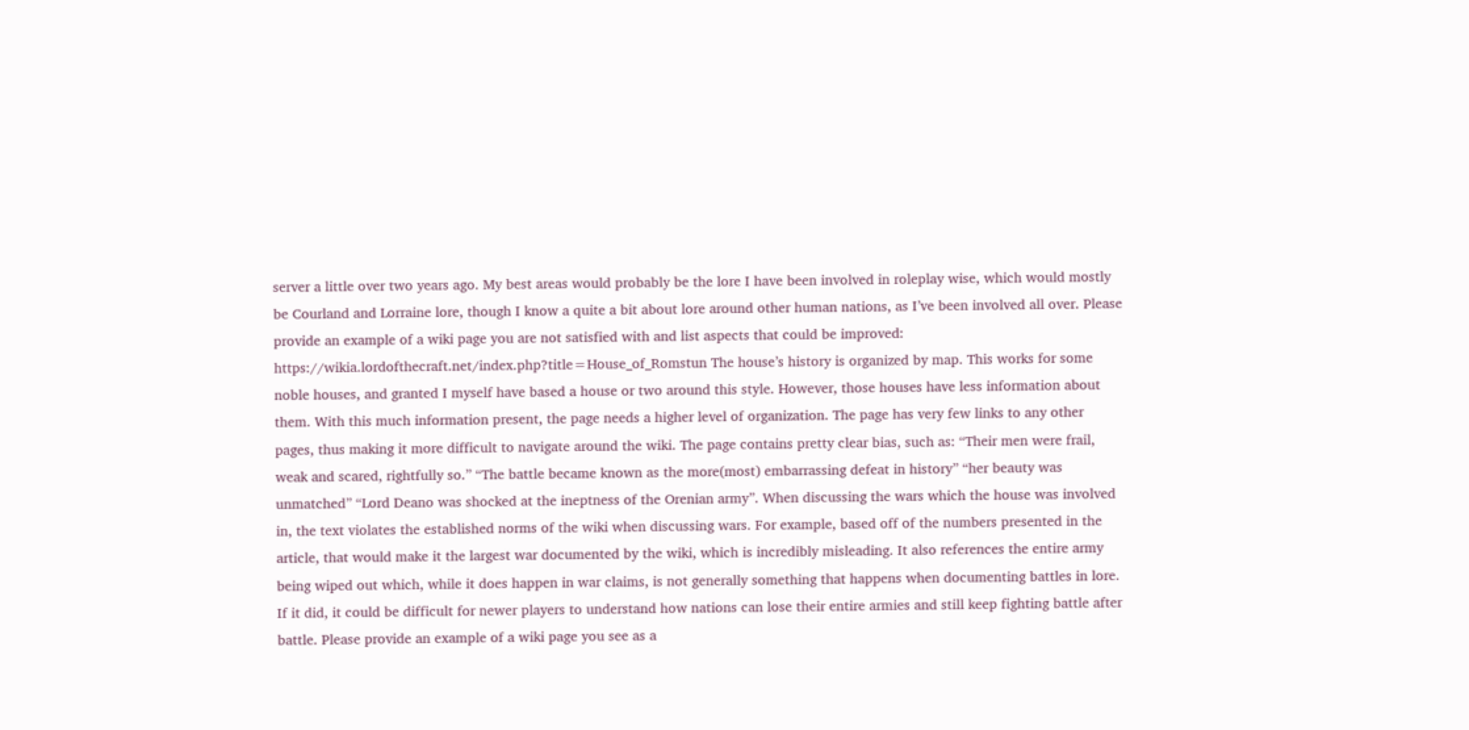server a little over two years ago. My best areas would probably be the lore I have been involved in roleplay wise, which would mostly be Courland and Lorraine lore, though I know a quite a bit about lore around other human nations, as I’ve been involved all over. Please provide an example of a wiki page you are not satisfied with and list aspects that could be improved: https://wikia.lordofthecraft.net/index.php?title=House_of_Romstun The house’s history is organized by map. This works for some noble houses, and granted I myself have based a house or two around this style. However, those houses have less information about them. With this much information present, the page needs a higher level of organization. The page has very few links to any other pages, thus making it more difficult to navigate around the wiki. The page contains pretty clear bias, such as: “Their men were frail, weak and scared, rightfully so.” “The battle became known as the more(most) embarrassing defeat in history” “her beauty was unmatched” “Lord Deano was shocked at the ineptness of the Orenian army”. When discussing the wars which the house was involved in, the text violates the established norms of the wiki when discussing wars. For example, based off of the numbers presented in the article, that would make it the largest war documented by the wiki, which is incredibly misleading. It also references the entire army being wiped out which, while it does happen in war claims, is not generally something that happens when documenting battles in lore. If it did, it could be difficult for newer players to understand how nations can lose their entire armies and still keep fighting battle after battle. Please provide an example of a wiki page you see as a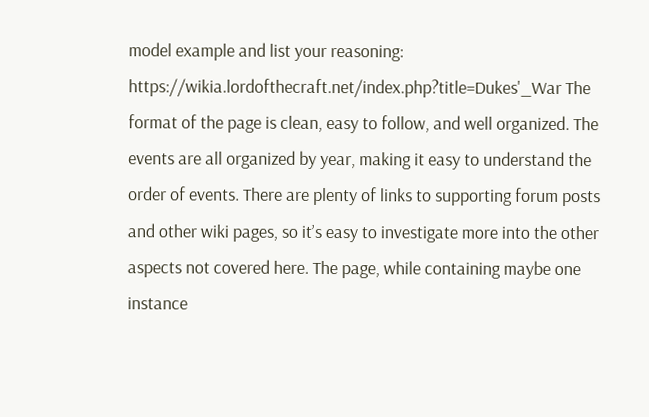model example and list your reasoning: https://wikia.lordofthecraft.net/index.php?title=Dukes'_War The format of the page is clean, easy to follow, and well organized. The events are all organized by year, making it easy to understand the order of events. There are plenty of links to supporting forum posts and other wiki pages, so it’s easy to investigate more into the other aspects not covered here. The page, while containing maybe one instance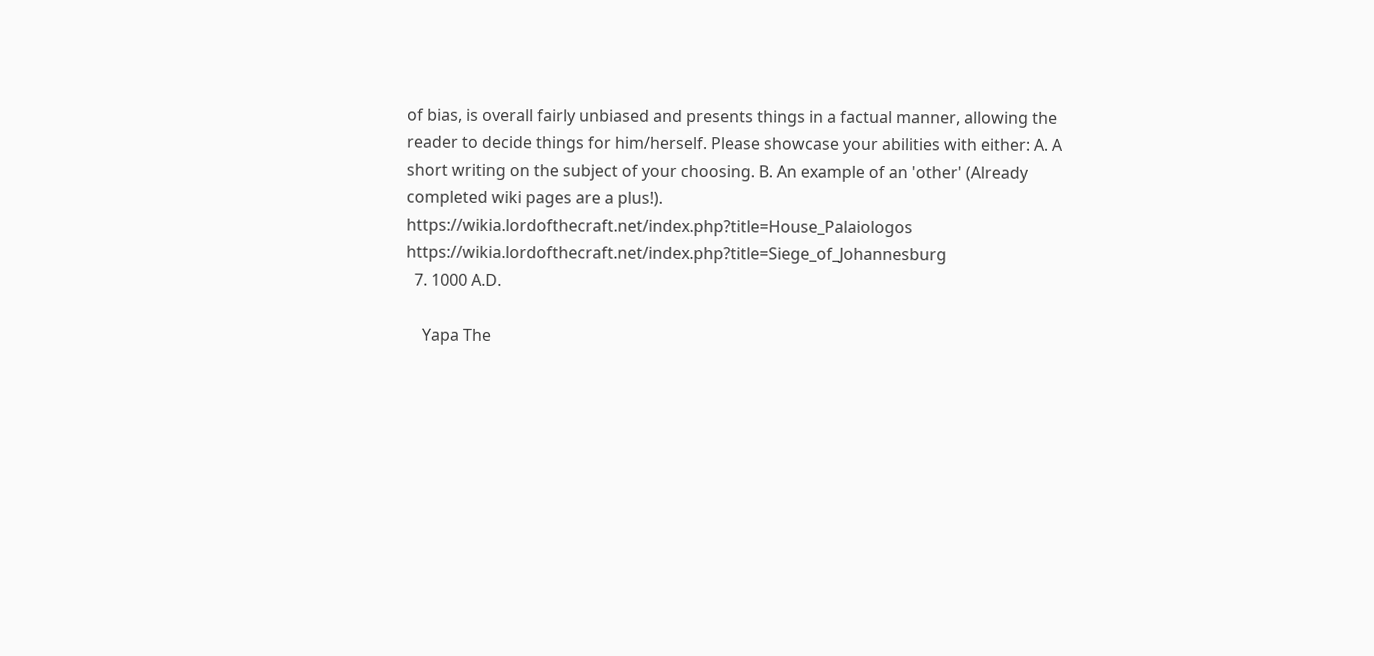of bias, is overall fairly unbiased and presents things in a factual manner, allowing the reader to decide things for him/herself. Please showcase your abilities with either: A. A short writing on the subject of your choosing. B. An example of an 'other' (Already completed wiki pages are a plus!). https://wikia.lordofthecraft.net/index.php?title=House_Palaiologos https://wikia.lordofthecraft.net/index.php?title=Siege_of_Johannesburg
  7. 1000 A.D.

    Yapa The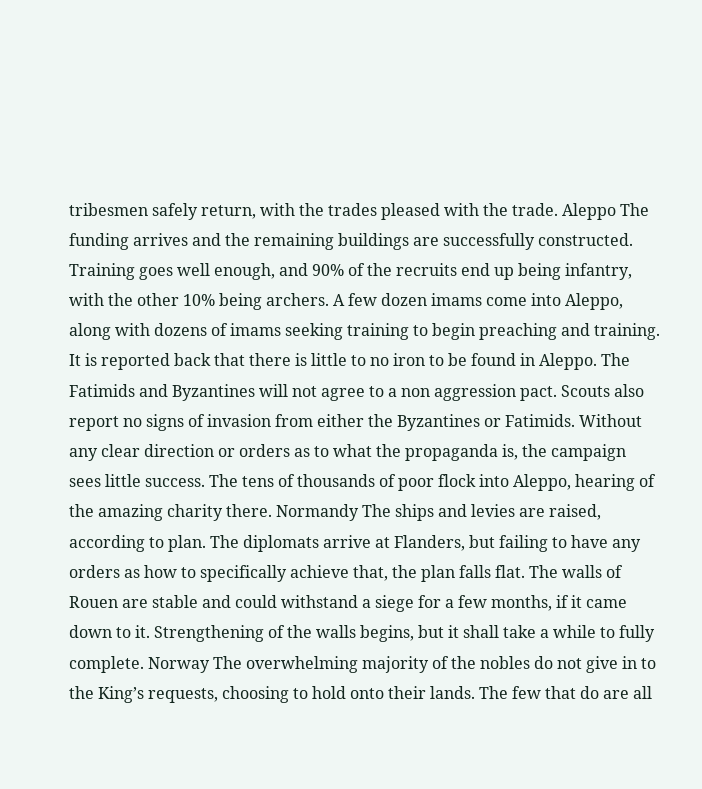tribesmen safely return, with the trades pleased with the trade. Aleppo The funding arrives and the remaining buildings are successfully constructed. Training goes well enough, and 90% of the recruits end up being infantry, with the other 10% being archers. A few dozen imams come into Aleppo, along with dozens of imams seeking training to begin preaching and training. It is reported back that there is little to no iron to be found in Aleppo. The Fatimids and Byzantines will not agree to a non aggression pact. Scouts also report no signs of invasion from either the Byzantines or Fatimids. Without any clear direction or orders as to what the propaganda is, the campaign sees little success. The tens of thousands of poor flock into Aleppo, hearing of the amazing charity there. Normandy The ships and levies are raised, according to plan. The diplomats arrive at Flanders, but failing to have any orders as how to specifically achieve that, the plan falls flat. The walls of Rouen are stable and could withstand a siege for a few months, if it came down to it. Strengthening of the walls begins, but it shall take a while to fully complete. Norway The overwhelming majority of the nobles do not give in to the King’s requests, choosing to hold onto their lands. The few that do are all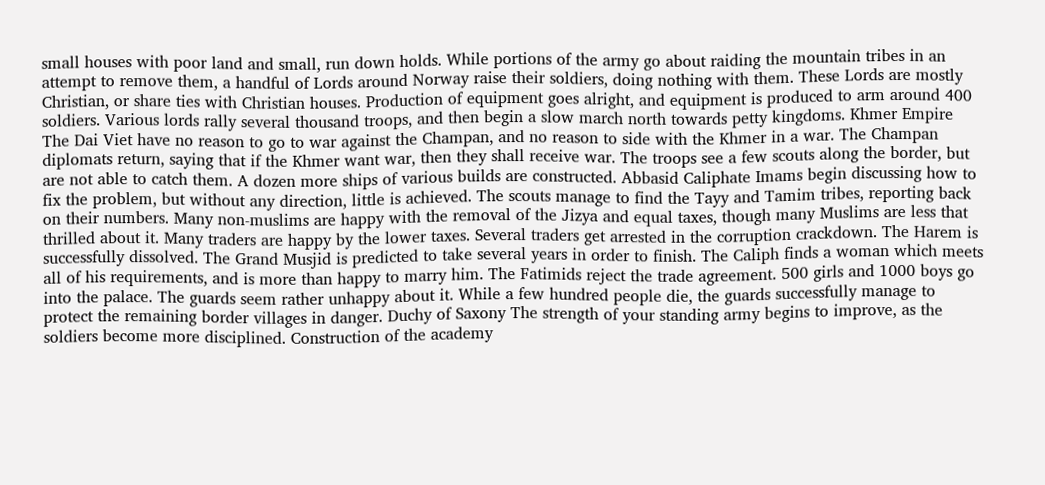small houses with poor land and small, run down holds. While portions of the army go about raiding the mountain tribes in an attempt to remove them, a handful of Lords around Norway raise their soldiers, doing nothing with them. These Lords are mostly Christian, or share ties with Christian houses. Production of equipment goes alright, and equipment is produced to arm around 400 soldiers. Various lords rally several thousand troops, and then begin a slow march north towards petty kingdoms. Khmer Empire The Dai Viet have no reason to go to war against the Champan, and no reason to side with the Khmer in a war. The Champan diplomats return, saying that if the Khmer want war, then they shall receive war. The troops see a few scouts along the border, but are not able to catch them. A dozen more ships of various builds are constructed. Abbasid Caliphate Imams begin discussing how to fix the problem, but without any direction, little is achieved. The scouts manage to find the Tayy and Tamim tribes, reporting back on their numbers. Many non-muslims are happy with the removal of the Jizya and equal taxes, though many Muslims are less that thrilled about it. Many traders are happy by the lower taxes. Several traders get arrested in the corruption crackdown. The Harem is successfully dissolved. The Grand Musjid is predicted to take several years in order to finish. The Caliph finds a woman which meets all of his requirements, and is more than happy to marry him. The Fatimids reject the trade agreement. 500 girls and 1000 boys go into the palace. The guards seem rather unhappy about it. While a few hundred people die, the guards successfully manage to protect the remaining border villages in danger. Duchy of Saxony The strength of your standing army begins to improve, as the soldiers become more disciplined. Construction of the academy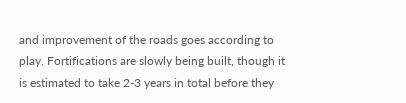and improvement of the roads goes according to play. Fortifications are slowly being built, though it is estimated to take 2-3 years in total before they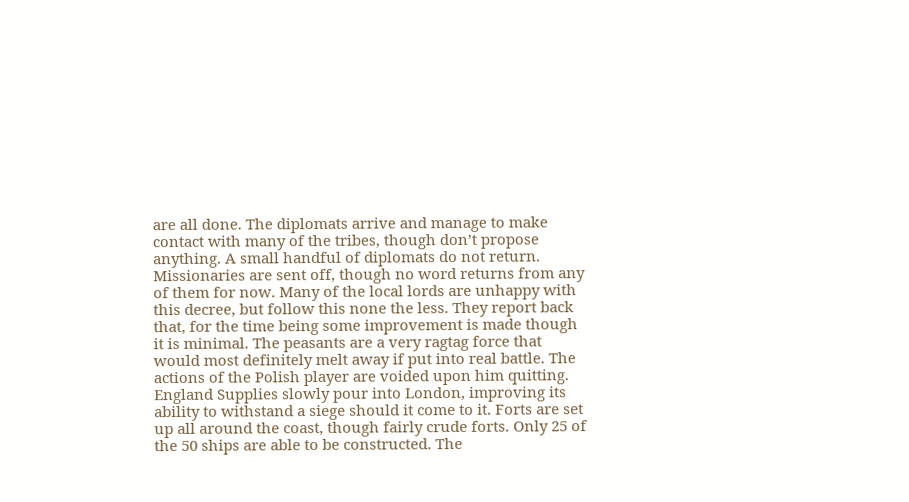are all done. The diplomats arrive and manage to make contact with many of the tribes, though don’t propose anything. A small handful of diplomats do not return. Missionaries are sent off, though no word returns from any of them for now. Many of the local lords are unhappy with this decree, but follow this none the less. They report back that, for the time being some improvement is made though it is minimal. The peasants are a very ragtag force that would most definitely melt away if put into real battle. The actions of the Polish player are voided upon him quitting. England Supplies slowly pour into London, improving its ability to withstand a siege should it come to it. Forts are set up all around the coast, though fairly crude forts. Only 25 of the 50 ships are able to be constructed. The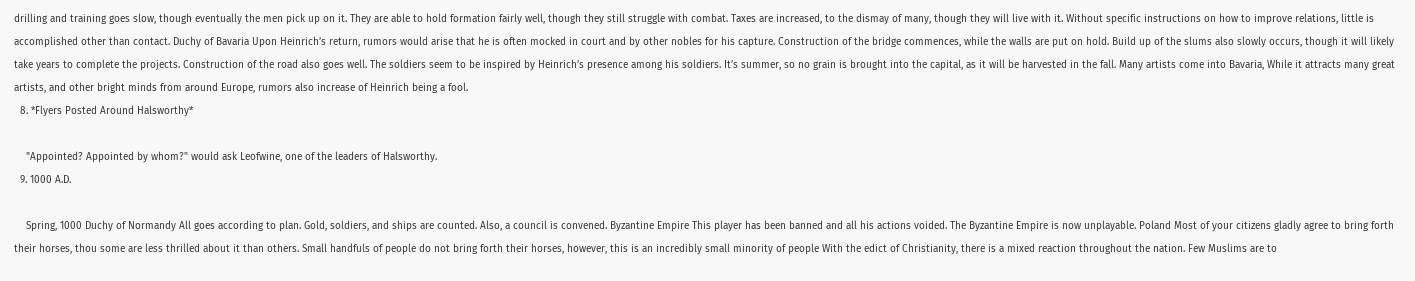drilling and training goes slow, though eventually the men pick up on it. They are able to hold formation fairly well, though they still struggle with combat. Taxes are increased, to the dismay of many, though they will live with it. Without specific instructions on how to improve relations, little is accomplished other than contact. Duchy of Bavaria Upon Heinrich’s return, rumors would arise that he is often mocked in court and by other nobles for his capture. Construction of the bridge commences, while the walls are put on hold. Build up of the slums also slowly occurs, though it will likely take years to complete the projects. Construction of the road also goes well. The soldiers seem to be inspired by Heinrich’s presence among his soldiers. It’s summer, so no grain is brought into the capital, as it will be harvested in the fall. Many artists come into Bavaria, While it attracts many great artists, and other bright minds from around Europe, rumors also increase of Heinrich being a fool.
  8. *Flyers Posted Around Halsworthy*

    "Appointed? Appointed by whom?" would ask Leofwine, one of the leaders of Halsworthy.
  9. 1000 A.D.

    Spring, 1000 Duchy of Normandy All goes according to plan. Gold, soldiers, and ships are counted. Also, a council is convened. Byzantine Empire This player has been banned and all his actions voided. The Byzantine Empire is now unplayable. Poland Most of your citizens gladly agree to bring forth their horses, thou some are less thrilled about it than others. Small handfuls of people do not bring forth their horses, however, this is an incredibly small minority of people With the edict of Christianity, there is a mixed reaction throughout the nation. Few Muslims are to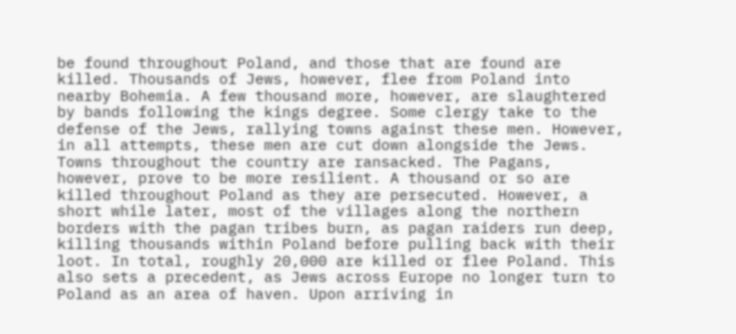be found throughout Poland, and those that are found are killed. Thousands of Jews, however, flee from Poland into nearby Bohemia. A few thousand more, however, are slaughtered by bands following the kings degree. Some clergy take to the defense of the Jews, rallying towns against these men. However, in all attempts, these men are cut down alongside the Jews. Towns throughout the country are ransacked. The Pagans, however, prove to be more resilient. A thousand or so are killed throughout Poland as they are persecuted. However, a short while later, most of the villages along the northern borders with the pagan tribes burn, as pagan raiders run deep, killing thousands within Poland before pulling back with their loot. In total, roughly 20,000 are killed or flee Poland. This also sets a precedent, as Jews across Europe no longer turn to Poland as an area of haven. Upon arriving in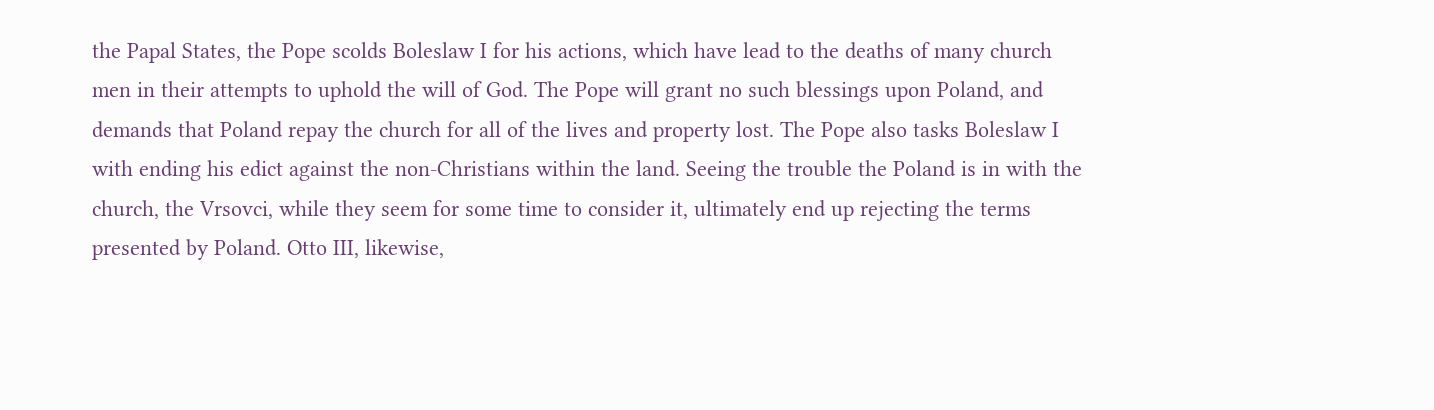the Papal States, the Pope scolds Boleslaw I for his actions, which have lead to the deaths of many church men in their attempts to uphold the will of God. The Pope will grant no such blessings upon Poland, and demands that Poland repay the church for all of the lives and property lost. The Pope also tasks Boleslaw I with ending his edict against the non-Christians within the land. Seeing the trouble the Poland is in with the church, the Vrsovci, while they seem for some time to consider it, ultimately end up rejecting the terms presented by Poland. Otto III, likewise,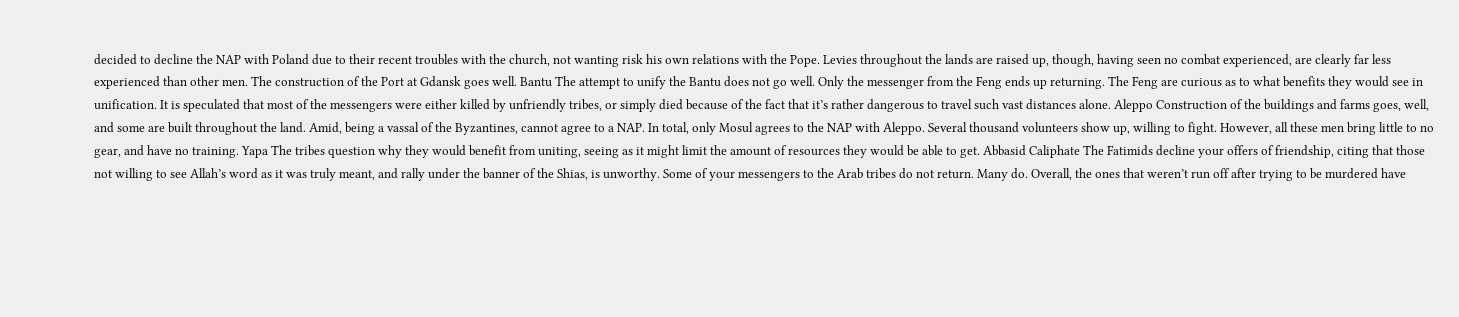decided to decline the NAP with Poland due to their recent troubles with the church, not wanting risk his own relations with the Pope. Levies throughout the lands are raised up, though, having seen no combat experienced, are clearly far less experienced than other men. The construction of the Port at Gdansk goes well. Bantu The attempt to unify the Bantu does not go well. Only the messenger from the Feng ends up returning. The Feng are curious as to what benefits they would see in unification. It is speculated that most of the messengers were either killed by unfriendly tribes, or simply died because of the fact that it’s rather dangerous to travel such vast distances alone. Aleppo Construction of the buildings and farms goes, well, and some are built throughout the land. Amid, being a vassal of the Byzantines, cannot agree to a NAP. In total, only Mosul agrees to the NAP with Aleppo. Several thousand volunteers show up, willing to fight. However, all these men bring little to no gear, and have no training. Yapa The tribes question why they would benefit from uniting, seeing as it might limit the amount of resources they would be able to get. Abbasid Caliphate The Fatimids decline your offers of friendship, citing that those not willing to see Allah’s word as it was truly meant, and rally under the banner of the Shias, is unworthy. Some of your messengers to the Arab tribes do not return. Many do. Overall, the ones that weren’t run off after trying to be murdered have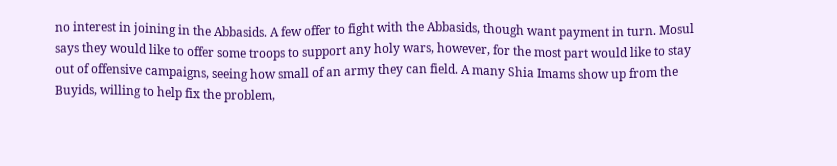no interest in joining in the Abbasids. A few offer to fight with the Abbasids, though want payment in turn. Mosul says they would like to offer some troops to support any holy wars, however, for the most part would like to stay out of offensive campaigns, seeing how small of an army they can field. A many Shia Imams show up from the Buyids, willing to help fix the problem,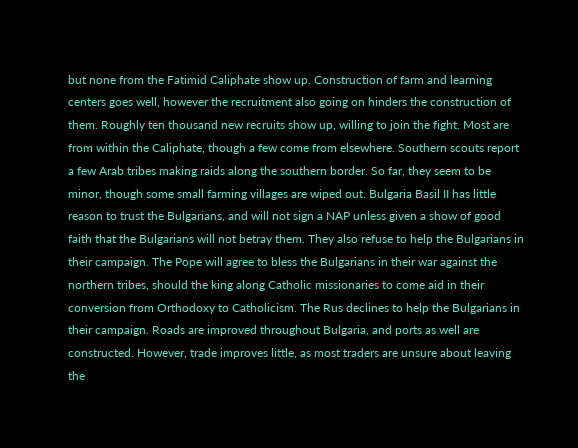but none from the Fatimid Caliphate show up. Construction of farm and learning centers goes well, however the recruitment also going on hinders the construction of them. Roughly ten thousand new recruits show up, willing to join the fight. Most are from within the Caliphate, though a few come from elsewhere. Southern scouts report a few Arab tribes making raids along the southern border. So far, they seem to be minor, though some small farming villages are wiped out. Bulgaria Basil II has little reason to trust the Bulgarians, and will not sign a NAP unless given a show of good faith that the Bulgarians will not betray them. They also refuse to help the Bulgarians in their campaign. The Pope will agree to bless the Bulgarians in their war against the northern tribes, should the king along Catholic missionaries to come aid in their conversion from Orthodoxy to Catholicism. The Rus declines to help the Bulgarians in their campaign. Roads are improved throughout Bulgaria, and ports as well are constructed. However, trade improves little, as most traders are unsure about leaving the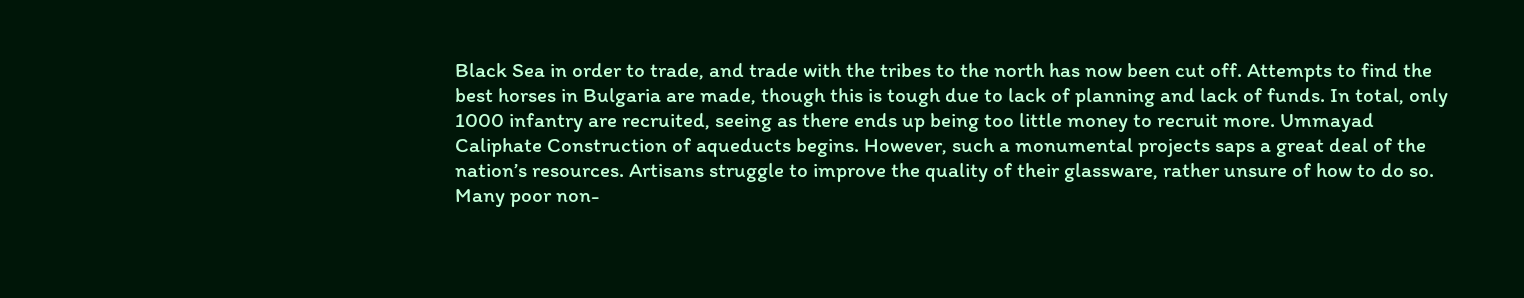Black Sea in order to trade, and trade with the tribes to the north has now been cut off. Attempts to find the best horses in Bulgaria are made, though this is tough due to lack of planning and lack of funds. In total, only 1000 infantry are recruited, seeing as there ends up being too little money to recruit more. Ummayad Caliphate Construction of aqueducts begins. However, such a monumental projects saps a great deal of the nation’s resources. Artisans struggle to improve the quality of their glassware, rather unsure of how to do so. Many poor non-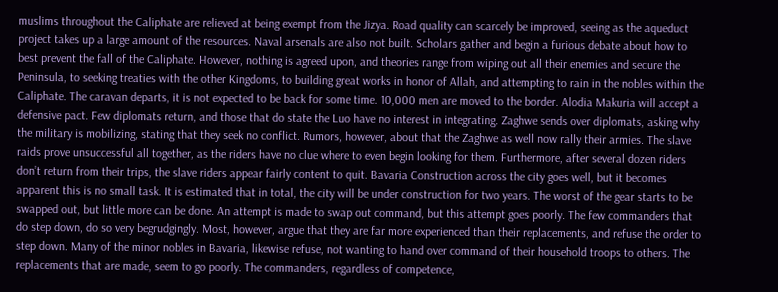muslims throughout the Caliphate are relieved at being exempt from the Jizya. Road quality can scarcely be improved, seeing as the aqueduct project takes up a large amount of the resources. Naval arsenals are also not built. Scholars gather and begin a furious debate about how to best prevent the fall of the Caliphate. However, nothing is agreed upon, and theories range from wiping out all their enemies and secure the Peninsula, to seeking treaties with the other Kingdoms, to building great works in honor of Allah, and attempting to rain in the nobles within the Caliphate. The caravan departs, it is not expected to be back for some time. 10,000 men are moved to the border. Alodia Makuria will accept a defensive pact. Few diplomats return, and those that do state the Luo have no interest in integrating. Zaghwe sends over diplomats, asking why the military is mobilizing, stating that they seek no conflict. Rumors, however, about that the Zaghwe as well now rally their armies. The slave raids prove unsuccessful all together, as the riders have no clue where to even begin looking for them. Furthermore, after several dozen riders don’t return from their trips, the slave riders appear fairly content to quit. Bavaria Construction across the city goes well, but it becomes apparent this is no small task. It is estimated that in total, the city will be under construction for two years. The worst of the gear starts to be swapped out, but little more can be done. An attempt is made to swap out command, but this attempt goes poorly. The few commanders that do step down, do so very begrudgingly. Most, however, argue that they are far more experienced than their replacements, and refuse the order to step down. Many of the minor nobles in Bavaria, likewise refuse, not wanting to hand over command of their household troops to others. The replacements that are made, seem to go poorly. The commanders, regardless of competence,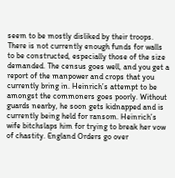seem to be mostly disliked by their troops. There is not currently enough funds for walls to be constructed, especially those of the size demanded. The census goes well, and you get a report of the manpower and crops that you currently bring in. Heinrich’s attempt to be amongst the commoners goes poorly. Without guards nearby, he soon gets kidnapped and is currently being held for ransom. Heinrich’s wife bitchslaps him for trying to break her vow of chastity. England Orders go over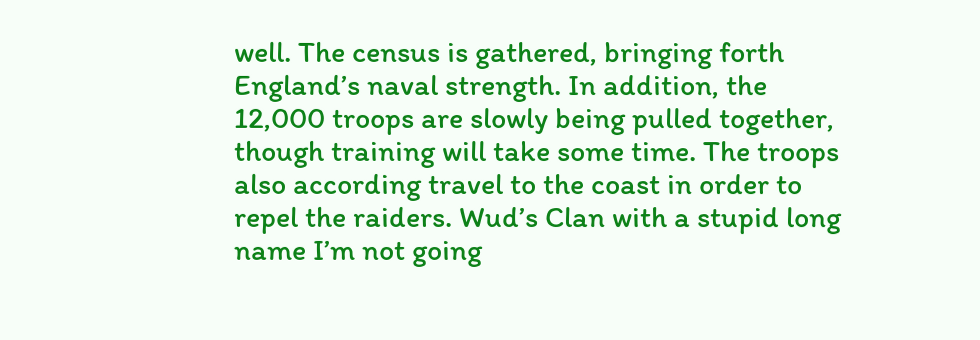well. The census is gathered, bringing forth England’s naval strength. In addition, the 12,000 troops are slowly being pulled together, though training will take some time. The troops also according travel to the coast in order to repel the raiders. Wud’s Clan with a stupid long name I’m not going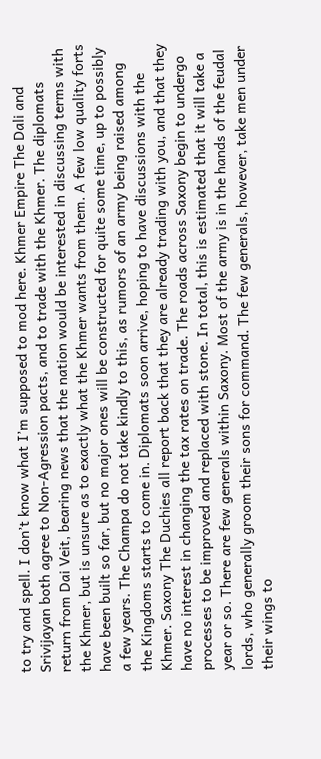to try and spell. I don’t know what I’m supposed to mod here. Khmer Empire The Dali and Srivijayan both agree to Non-Agression pacts, and to trade with the Khmer. The diplomats return from Dai Veit, bearing news that the nation would be interested in discussing terms with the Khmer, but is unsure as to exactly what the Khmer wants from them. A few low quality forts have been built so far, but no major ones will be constructed for quite some time, up to possibly a few years. The Champa do not take kindly to this, as rumors of an army being raised among the Kingdoms starts to come in. Diplomats soon arrive, hoping to have discussions with the Khmer. Saxony The Duchies all report back that they are already trading with you, and that they have no interest in changing the tax rates on trade. The roads across Saxony begin to undergo processes to be improved and replaced with stone. In total, this is estimated that it will take a year or so. There are few generals within Saxony. Most of the army is in the hands of the feudal lords, who generally groom their sons for command. The few generals, however, take men under their wings to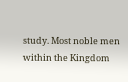study. Most noble men within the Kingdom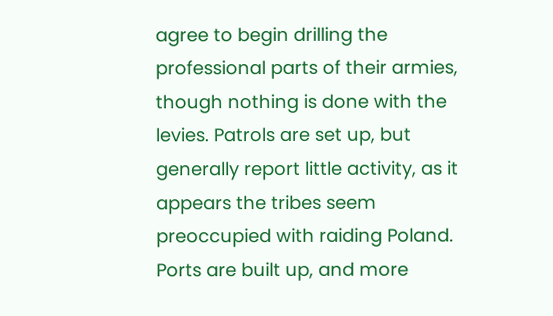agree to begin drilling the professional parts of their armies, though nothing is done with the levies. Patrols are set up, but generally report little activity, as it appears the tribes seem preoccupied with raiding Poland. Ports are built up, and more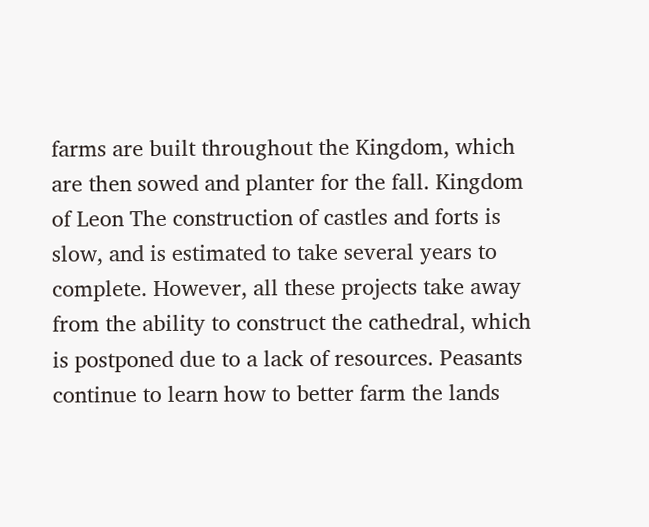farms are built throughout the Kingdom, which are then sowed and planter for the fall. Kingdom of Leon The construction of castles and forts is slow, and is estimated to take several years to complete. However, all these projects take away from the ability to construct the cathedral, which is postponed due to a lack of resources. Peasants continue to learn how to better farm the lands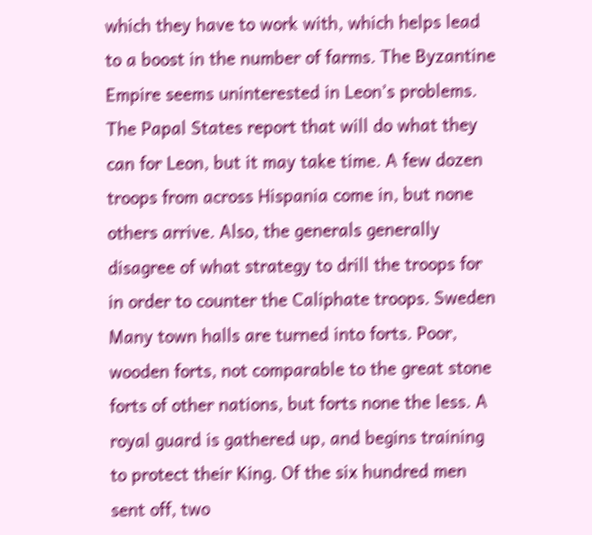which they have to work with, which helps lead to a boost in the number of farms. The Byzantine Empire seems uninterested in Leon’s problems. The Papal States report that will do what they can for Leon, but it may take time. A few dozen troops from across Hispania come in, but none others arrive. Also, the generals generally disagree of what strategy to drill the troops for in order to counter the Caliphate troops. Sweden Many town halls are turned into forts. Poor, wooden forts, not comparable to the great stone forts of other nations, but forts none the less. A royal guard is gathered up, and begins training to protect their King. Of the six hundred men sent off, two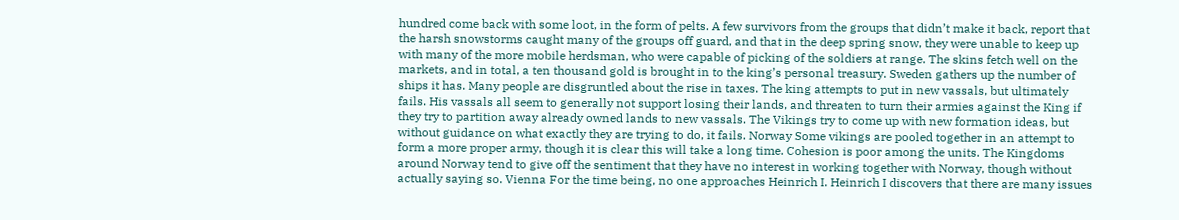hundred come back with some loot, in the form of pelts. A few survivors from the groups that didn’t make it back, report that the harsh snowstorms caught many of the groups off guard, and that in the deep spring snow, they were unable to keep up with many of the more mobile herdsman, who were capable of picking of the soldiers at range. The skins fetch well on the markets, and in total, a ten thousand gold is brought in to the king’s personal treasury. Sweden gathers up the number of ships it has. Many people are disgruntled about the rise in taxes. The king attempts to put in new vassals, but ultimately fails. His vassals all seem to generally not support losing their lands, and threaten to turn their armies against the King if they try to partition away already owned lands to new vassals. The Vikings try to come up with new formation ideas, but without guidance on what exactly they are trying to do, it fails. Norway Some vikings are pooled together in an attempt to form a more proper army, though it is clear this will take a long time. Cohesion is poor among the units. The Kingdoms around Norway tend to give off the sentiment that they have no interest in working together with Norway, though without actually saying so. Vienna For the time being, no one approaches Heinrich I. Heinrich I discovers that there are many issues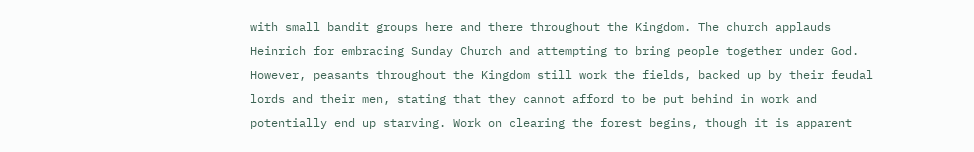with small bandit groups here and there throughout the Kingdom. The church applauds Heinrich for embracing Sunday Church and attempting to bring people together under God. However, peasants throughout the Kingdom still work the fields, backed up by their feudal lords and their men, stating that they cannot afford to be put behind in work and potentially end up starving. Work on clearing the forest begins, though it is apparent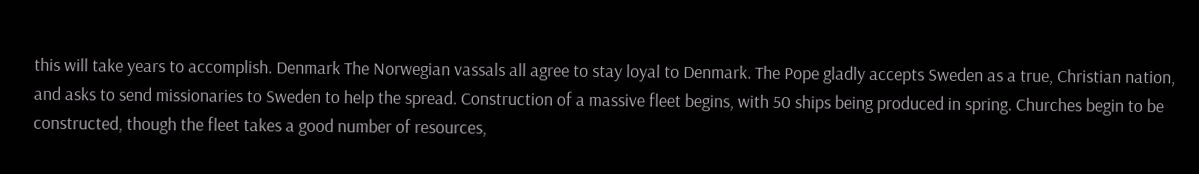this will take years to accomplish. Denmark The Norwegian vassals all agree to stay loyal to Denmark. The Pope gladly accepts Sweden as a true, Christian nation, and asks to send missionaries to Sweden to help the spread. Construction of a massive fleet begins, with 50 ships being produced in spring. Churches begin to be constructed, though the fleet takes a good number of resources,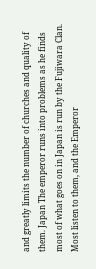and greatly limits the number of churches and quality of them. Japan The emperor runs into problems as he finds most of what goes on in Japan is run by the Fujiwara Clan. Most listen to them, and the Emperor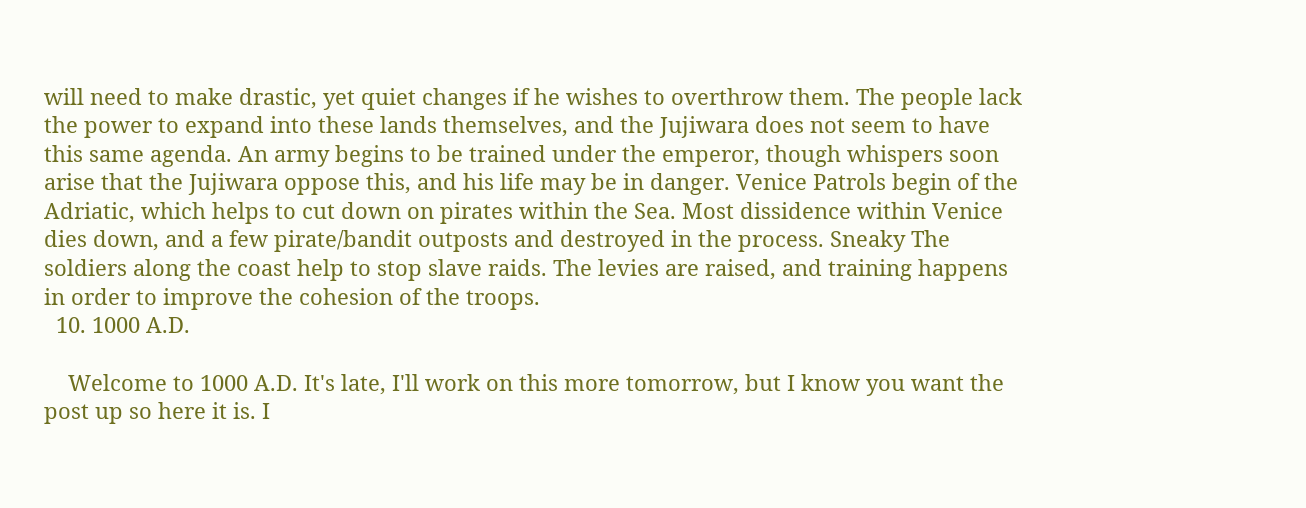will need to make drastic, yet quiet changes if he wishes to overthrow them. The people lack the power to expand into these lands themselves, and the Jujiwara does not seem to have this same agenda. An army begins to be trained under the emperor, though whispers soon arise that the Jujiwara oppose this, and his life may be in danger. Venice Patrols begin of the Adriatic, which helps to cut down on pirates within the Sea. Most dissidence within Venice dies down, and a few pirate/bandit outposts and destroyed in the process. Sneaky The soldiers along the coast help to stop slave raids. The levies are raised, and training happens in order to improve the cohesion of the troops.
  10. 1000 A.D.

    Welcome to 1000 A.D. It's late, I'll work on this more tomorrow, but I know you want the post up so here it is. I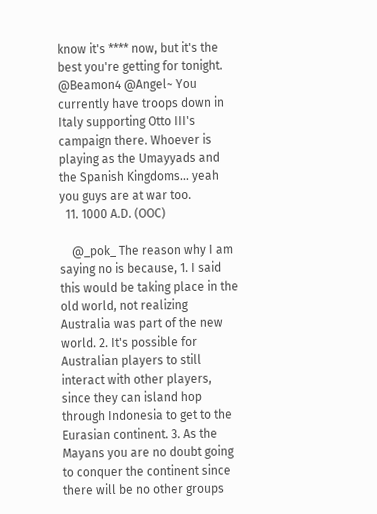know it's **** now, but it's the best you're getting for tonight. @Beamon4 @Angel~ You currently have troops down in Italy supporting Otto III's campaign there. Whoever is playing as the Umayyads and the Spanish Kingdoms... yeah you guys are at war too.
  11. 1000 A.D. (OOC)

    @_pok_ The reason why I am saying no is because, 1. I said this would be taking place in the old world, not realizing Australia was part of the new world. 2. It's possible for Australian players to still interact with other players, since they can island hop through Indonesia to get to the Eurasian continent. 3. As the Mayans you are no doubt going to conquer the continent since there will be no other groups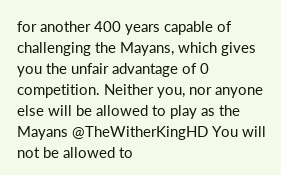for another 400 years capable of challenging the Mayans, which gives you the unfair advantage of 0 competition. Neither you, nor anyone else will be allowed to play as the Mayans @TheWitherKingHD You will not be allowed to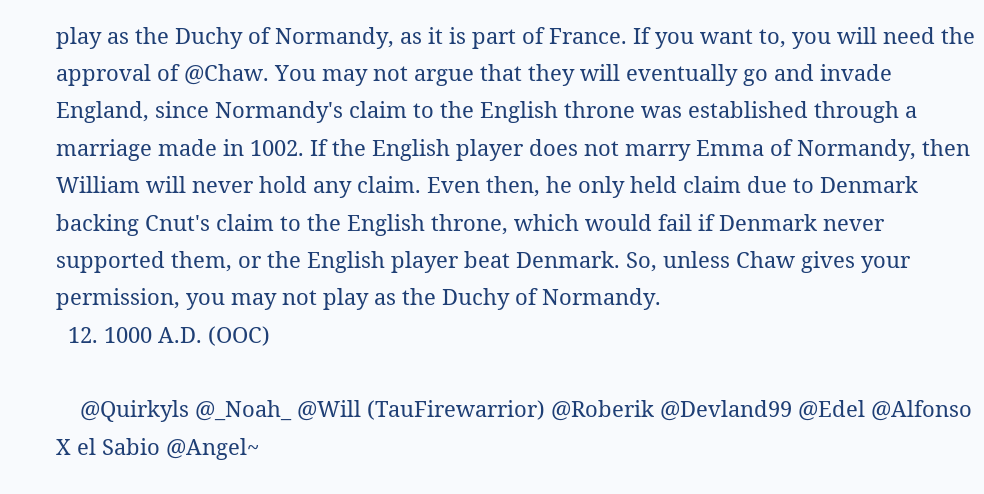play as the Duchy of Normandy, as it is part of France. If you want to, you will need the approval of @Chaw. You may not argue that they will eventually go and invade England, since Normandy's claim to the English throne was established through a marriage made in 1002. If the English player does not marry Emma of Normandy, then William will never hold any claim. Even then, he only held claim due to Denmark backing Cnut's claim to the English throne, which would fail if Denmark never supported them, or the English player beat Denmark. So, unless Chaw gives your permission, you may not play as the Duchy of Normandy.
  12. 1000 A.D. (OOC)

    @Quirkyls @_Noah_ @Will (TauFirewarrior) @Roberik @Devland99 @Edel @Alfonso X el Sabio @Angel~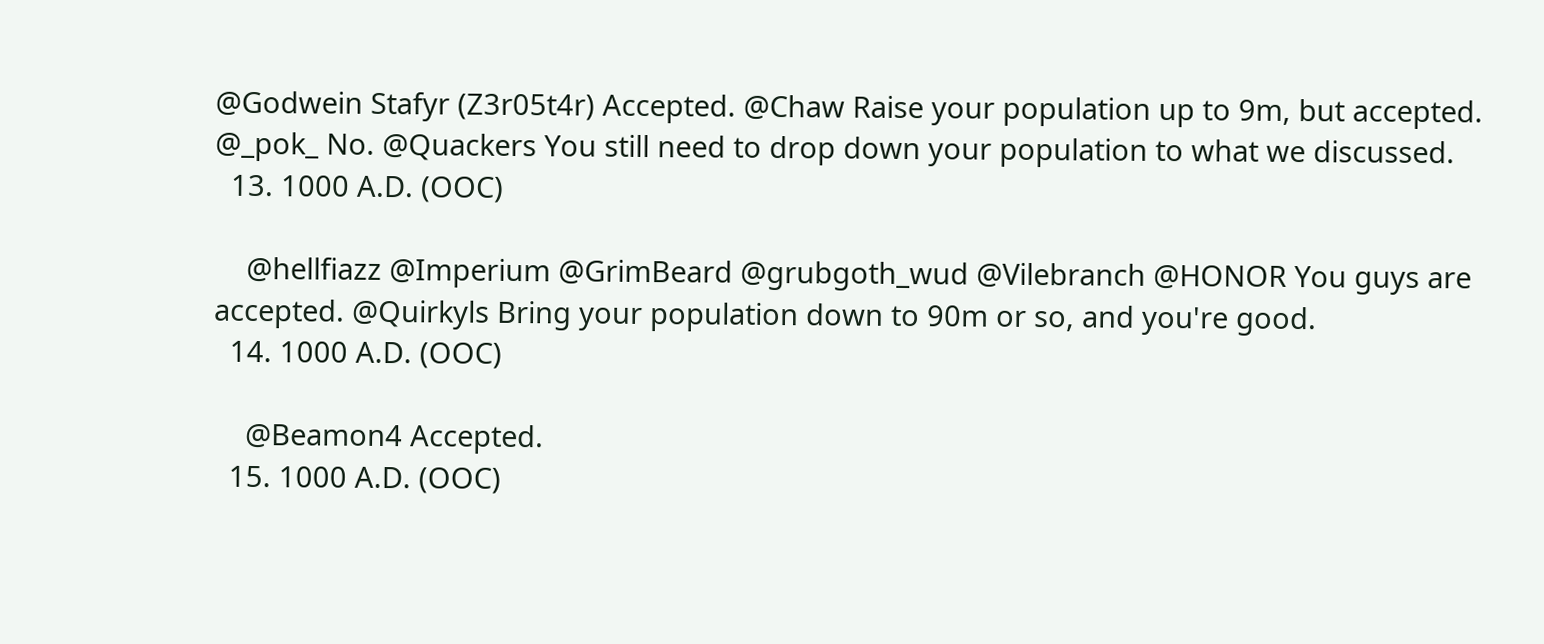@Godwein Stafyr (Z3r05t4r) Accepted. @Chaw Raise your population up to 9m, but accepted. @_pok_ No. @Quackers You still need to drop down your population to what we discussed.
  13. 1000 A.D. (OOC)

    @hellfiazz @Imperium @GrimBeard @grubgoth_wud @Vilebranch @HONOR You guys are accepted. @Quirkyls Bring your population down to 90m or so, and you're good.
  14. 1000 A.D. (OOC)

    @Beamon4 Accepted.
  15. 1000 A.D. (OOC)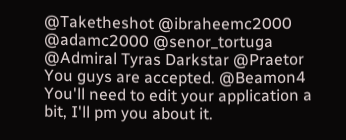@Taketheshot @ibraheemc2000 @adamc2000 @senor_tortuga @Admiral Tyras Darkstar @Praetor You guys are accepted. @Beamon4 You'll need to edit your application a bit, I'll pm you about it.